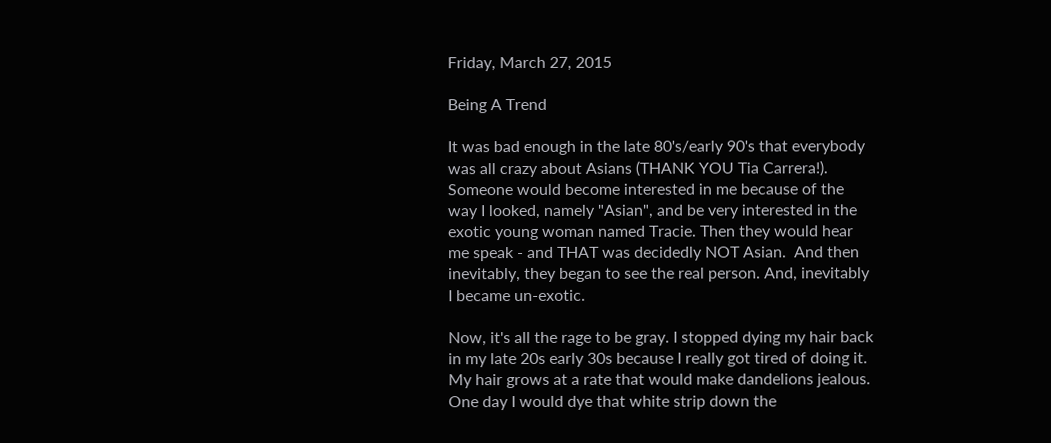Friday, March 27, 2015

Being A Trend

It was bad enough in the late 80's/early 90's that everybody was all crazy about Asians (THANK YOU Tia Carrera!). Someone would become interested in me because of the way I looked, namely "Asian", and be very interested in the exotic young woman named Tracie. Then they would hear me speak - and THAT was decidedly NOT Asian.  And then inevitably, they began to see the real person. And, inevitably I became un-exotic.

Now, it's all the rage to be gray. I stopped dying my hair back in my late 20s early 30s because I really got tired of doing it. My hair grows at a rate that would make dandelions jealous. One day I would dye that white strip down the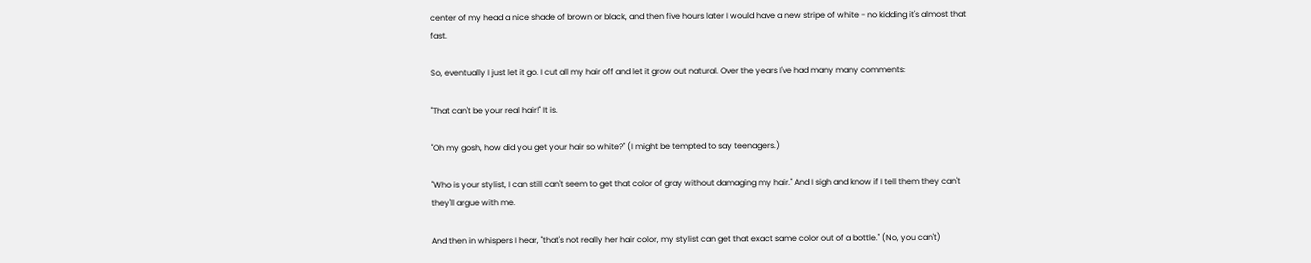center of my head a nice shade of brown or black, and then five hours later I would have a new stripe of white - no kidding it's almost that fast.

So, eventually I just let it go. I cut all my hair off and let it grow out natural. Over the years I've had many many comments:

"That can't be your real hair!" It is.

"Oh my gosh, how did you get your hair so white?" (I might be tempted to say teenagers.)

"Who is your stylist, I can still can't seem to get that color of gray without damaging my hair." And I sigh and know if I tell them they can't they'll argue with me.

And then in whispers I hear, "that's not really her hair color, my stylist can get that exact same color out of a bottle." (No, you can't)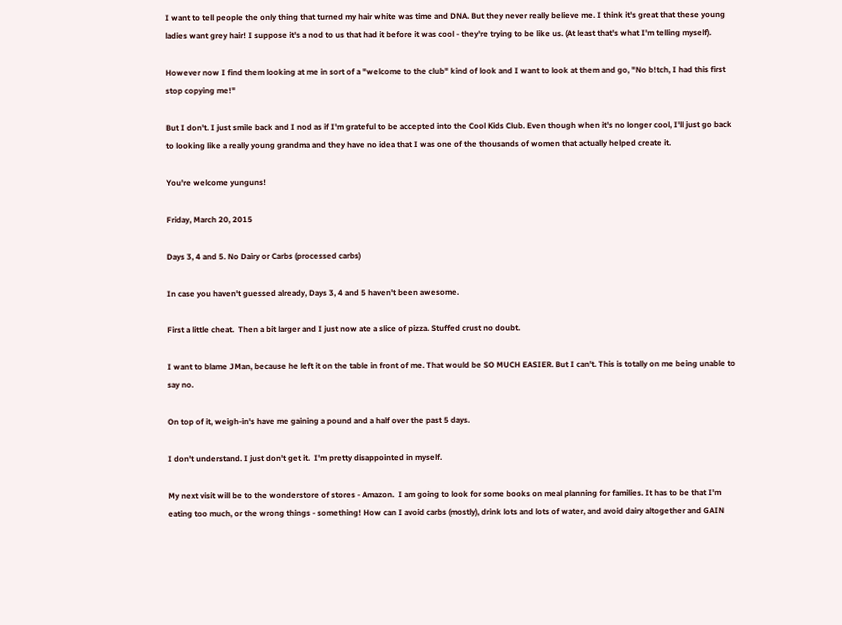I want to tell people the only thing that turned my hair white was time and DNA. But they never really believe me. I think it's great that these young ladies want grey hair! I suppose it's a nod to us that had it before it was cool - they're trying to be like us. (At least that's what I'm telling myself).

However now I find them looking at me in sort of a "welcome to the club" kind of look and I want to look at them and go, "No b!tch, I had this first stop copying me!"

But I don't. I just smile back and I nod as if I'm grateful to be accepted into the Cool Kids Club. Even though when it's no longer cool, I'll just go back to looking like a really young grandma and they have no idea that I was one of the thousands of women that actually helped create it.

You're welcome yunguns!

Friday, March 20, 2015

Days 3, 4 and 5. No Dairy or Carbs (processed carbs)

In case you haven't guessed already, Days 3, 4 and 5 haven't been awesome.

First a little cheat.  Then a bit larger and I just now ate a slice of pizza. Stuffed crust no doubt.

I want to blame JMan, because he left it on the table in front of me. That would be SO MUCH EASIER. But I can't. This is totally on me being unable to say no.

On top of it, weigh-in's have me gaining a pound and a half over the past 5 days.

I don't understand. I just don't get it.  I'm pretty disappointed in myself.

My next visit will be to the wonderstore of stores - Amazon.  I am going to look for some books on meal planning for families. It has to be that I'm eating too much, or the wrong things - something! How can I avoid carbs (mostly), drink lots and lots of water, and avoid dairy altogether and GAIN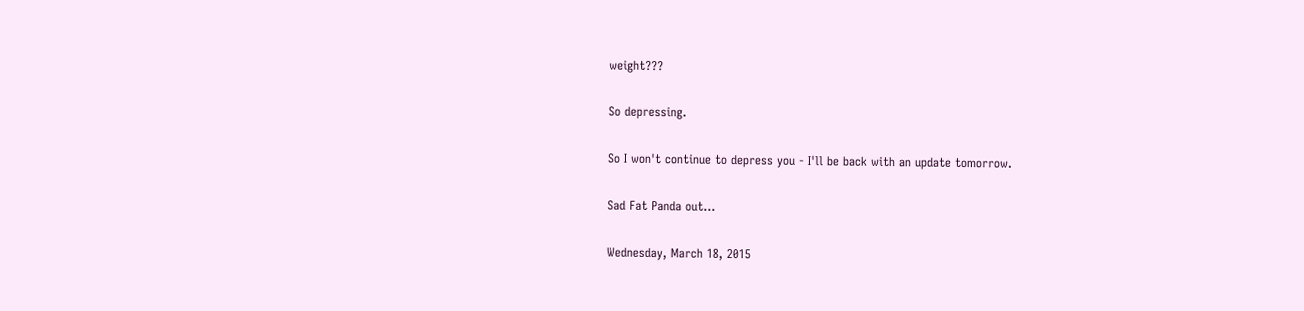weight???

So depressing.

So I won't continue to depress you - I'll be back with an update tomorrow.

Sad Fat Panda out...

Wednesday, March 18, 2015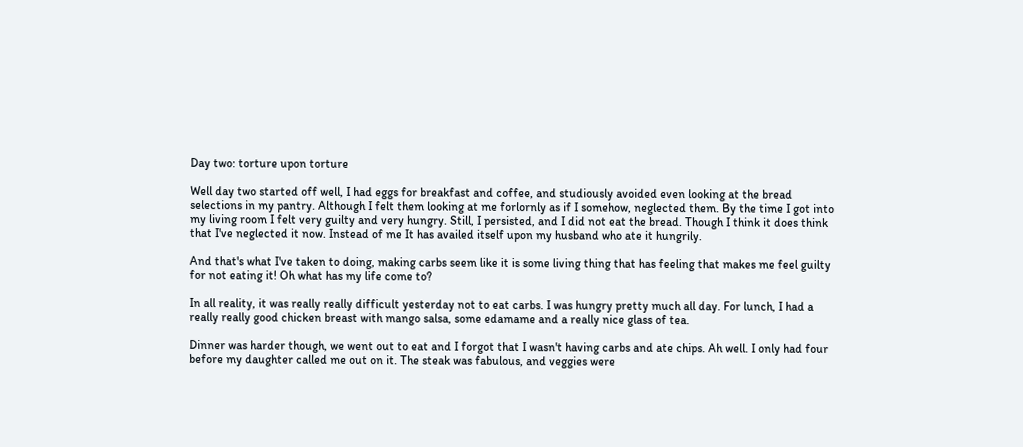Day two: torture upon torture

Well day two started off well, I had eggs for breakfast and coffee, and studiously avoided even looking at the bread selections in my pantry. Although I felt them looking at me forlornly as if I somehow, neglected them. By the time I got into my living room I felt very guilty and very hungry. Still, I persisted, and I did not eat the bread. Though I think it does think that I've neglected it now. Instead of me It has availed itself upon my husband who ate it hungrily.

And that's what I've taken to doing, making carbs seem like it is some living thing that has feeling that makes me feel guilty for not eating it! Oh what has my life come to?

In all reality, it was really really difficult yesterday not to eat carbs. I was hungry pretty much all day. For lunch, I had a really really good chicken breast with mango salsa, some edamame and a really nice glass of tea.

Dinner was harder though, we went out to eat and I forgot that I wasn't having carbs and ate chips. Ah well. I only had four before my daughter called me out on it. The steak was fabulous, and veggies were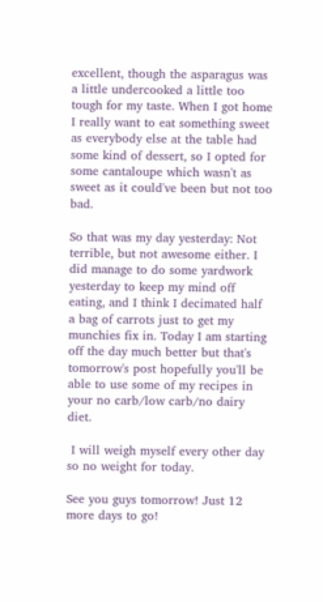excellent, though the asparagus was a little undercooked a little too tough for my taste. When I got home I really want to eat something sweet as everybody else at the table had some kind of dessert, so I opted for some cantaloupe which wasn't as sweet as it could've been but not too bad.

So that was my day yesterday: Not terrible, but not awesome either. I did manage to do some yardwork yesterday to keep my mind off eating, and I think I decimated half a bag of carrots just to get my munchies fix in. Today I am starting off the day much better but that's tomorrow's post hopefully you'll be able to use some of my recipes in your no carb/low carb/no dairy diet.

 I will weigh myself every other day so no weight for today.

See you guys tomorrow! Just 12 more days to go!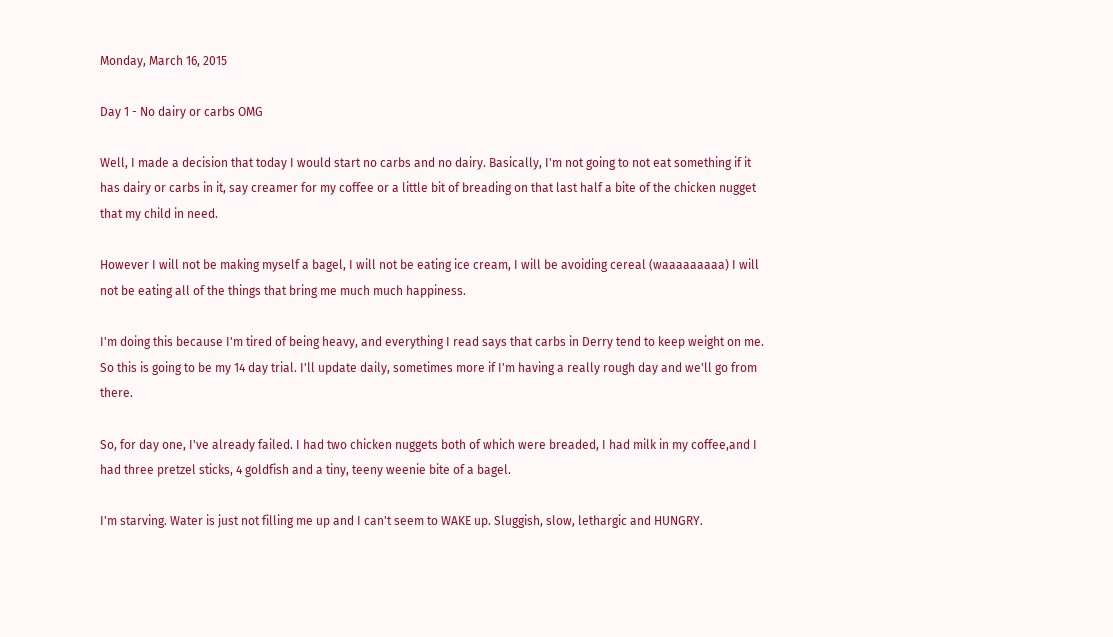Monday, March 16, 2015

Day 1 - No dairy or carbs OMG

Well, I made a decision that today I would start no carbs and no dairy. Basically, I'm not going to not eat something if it has dairy or carbs in it, say creamer for my coffee or a little bit of breading on that last half a bite of the chicken nugget that my child in need.

However I will not be making myself a bagel, I will not be eating ice cream, I will be avoiding cereal (waaaaaaaaa) I will not be eating all of the things that bring me much much happiness.

I'm doing this because I'm tired of being heavy, and everything I read says that carbs in Derry tend to keep weight on me. So this is going to be my 14 day trial. I'll update daily, sometimes more if I'm having a really rough day and we'll go from there.

So, for day one, I've already failed. I had two chicken nuggets both of which were breaded, I had milk in my coffee,and I had three pretzel sticks, 4 goldfish and a tiny, teeny weenie bite of a bagel.

I'm starving. Water is just not filling me up and I can't seem to WAKE up. Sluggish, slow, lethargic and HUNGRY.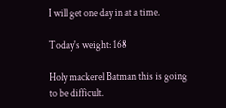I will get one day in at a time.

Today's weight: 168

Holy mackerel Batman this is going to be difficult.